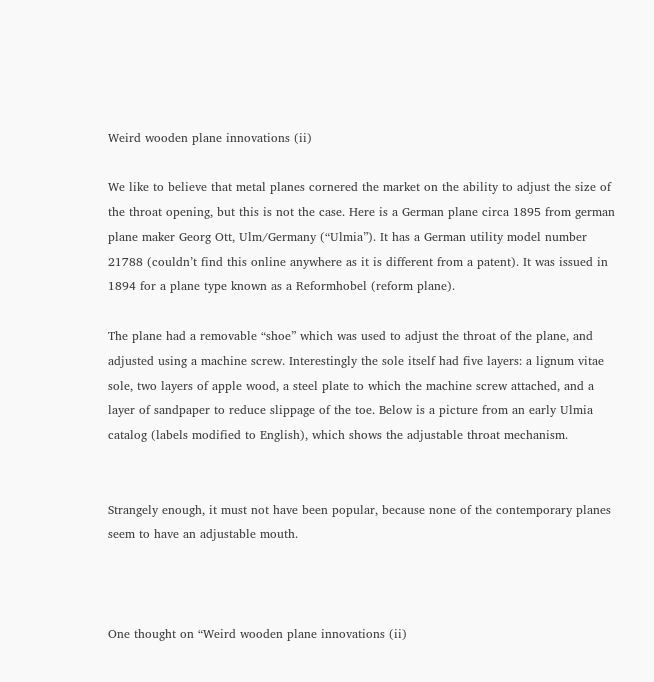Weird wooden plane innovations (ii)

We like to believe that metal planes cornered the market on the ability to adjust the size of the throat opening, but this is not the case. Here is a German plane circa 1895 from german plane maker Georg Ott, Ulm/Germany (“Ulmia”). It has a German utility model number 21788 (couldn’t find this online anywhere as it is different from a patent). It was issued in 1894 for a plane type known as a Reformhobel (reform plane).

The plane had a removable “shoe” which was used to adjust the throat of the plane, and adjusted using a machine screw. Interestingly the sole itself had five layers: a lignum vitae sole, two layers of apple wood, a steel plate to which the machine screw attached, and a layer of sandpaper to reduce slippage of the toe. Below is a picture from an early Ulmia catalog (labels modified to English), which shows the adjustable throat mechanism.


Strangely enough, it must not have been popular, because none of the contemporary planes seem to have an adjustable mouth.



One thought on “Weird wooden plane innovations (ii)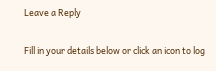Leave a Reply

Fill in your details below or click an icon to log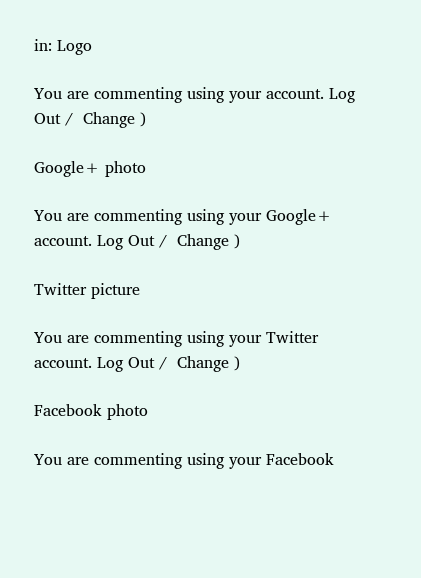in: Logo

You are commenting using your account. Log Out /  Change )

Google+ photo

You are commenting using your Google+ account. Log Out /  Change )

Twitter picture

You are commenting using your Twitter account. Log Out /  Change )

Facebook photo

You are commenting using your Facebook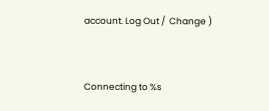account. Log Out /  Change )


Connecting to %s